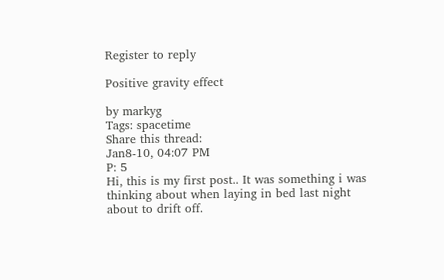Register to reply

Positive gravity effect

by markyg
Tags: spacetime
Share this thread:
Jan8-10, 04:07 PM
P: 5
Hi, this is my first post.. It was something i was thinking about when laying in bed last night about to drift off.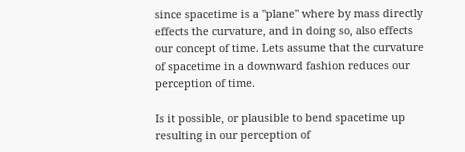since spacetime is a "plane" where by mass directly effects the curvature, and in doing so, also effects our concept of time. Lets assume that the curvature of spacetime in a downward fashion reduces our perception of time.

Is it possible, or plausible to bend spacetime up resulting in our perception of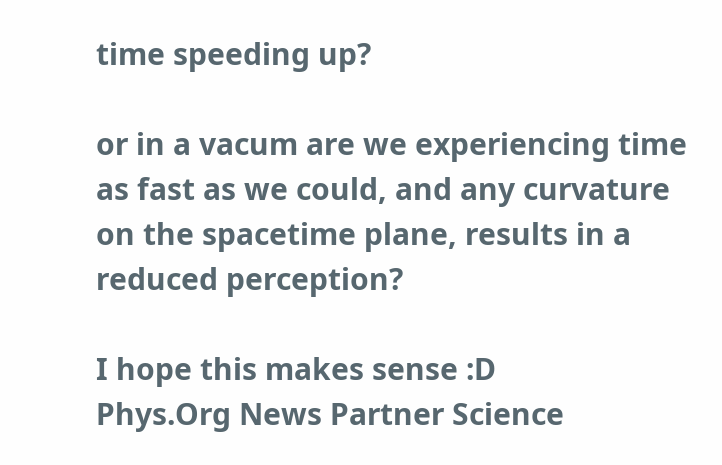time speeding up?

or in a vacum are we experiencing time as fast as we could, and any curvature on the spacetime plane, results in a reduced perception?

I hope this makes sense :D
Phys.Org News Partner Science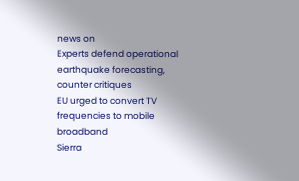news on
Experts defend operational earthquake forecasting, counter critiques
EU urged to convert TV frequencies to mobile broadband
Sierra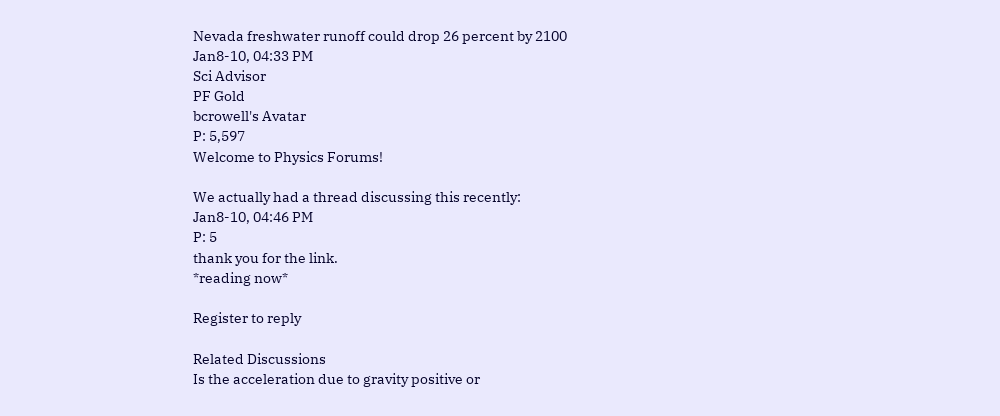Nevada freshwater runoff could drop 26 percent by 2100
Jan8-10, 04:33 PM
Sci Advisor
PF Gold
bcrowell's Avatar
P: 5,597
Welcome to Physics Forums!

We actually had a thread discussing this recently:
Jan8-10, 04:46 PM
P: 5
thank you for the link.
*reading now*

Register to reply

Related Discussions
Is the acceleration due to gravity positive or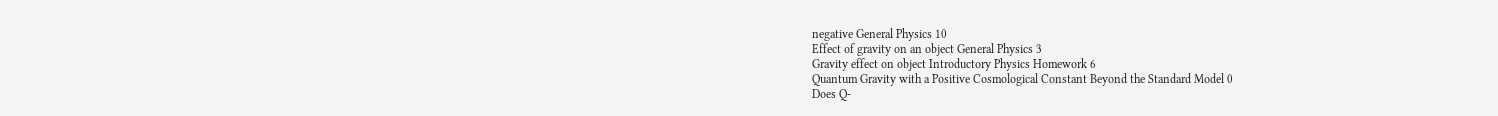negative General Physics 10
Effect of gravity on an object General Physics 3
Gravity effect on object Introductory Physics Homework 6
Quantum Gravity with a Positive Cosmological Constant Beyond the Standard Model 0
Does Q-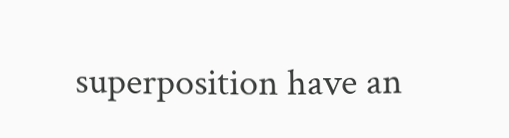superposition have an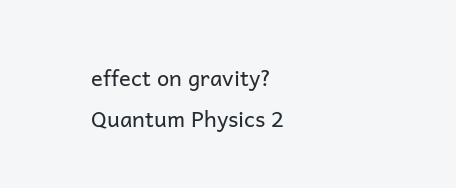effect on gravity? Quantum Physics 2